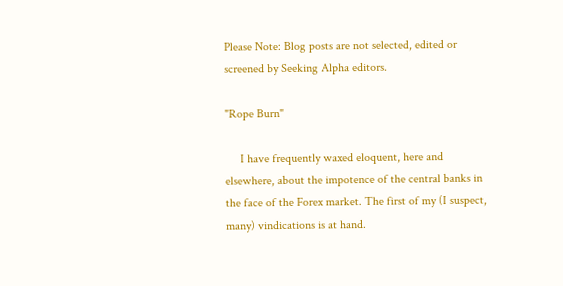Please Note: Blog posts are not selected, edited or screened by Seeking Alpha editors.

"Rope Burn"

     I have frequently waxed eloquent, here and elsewhere, about the impotence of the central banks in the face of the Forex market. The first of my (I suspect, many) vindications is at hand.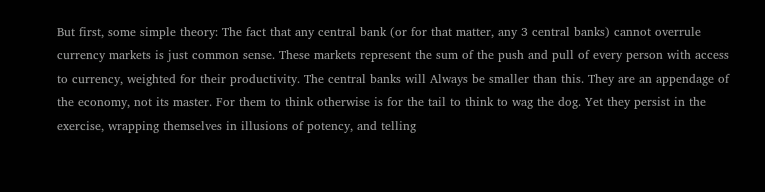But first, some simple theory: The fact that any central bank (or for that matter, any 3 central banks) cannot overrule currency markets is just common sense. These markets represent the sum of the push and pull of every person with access to currency, weighted for their productivity. The central banks will Always be smaller than this. They are an appendage of the economy, not its master. For them to think otherwise is for the tail to think to wag the dog. Yet they persist in the exercise, wrapping themselves in illusions of potency, and telling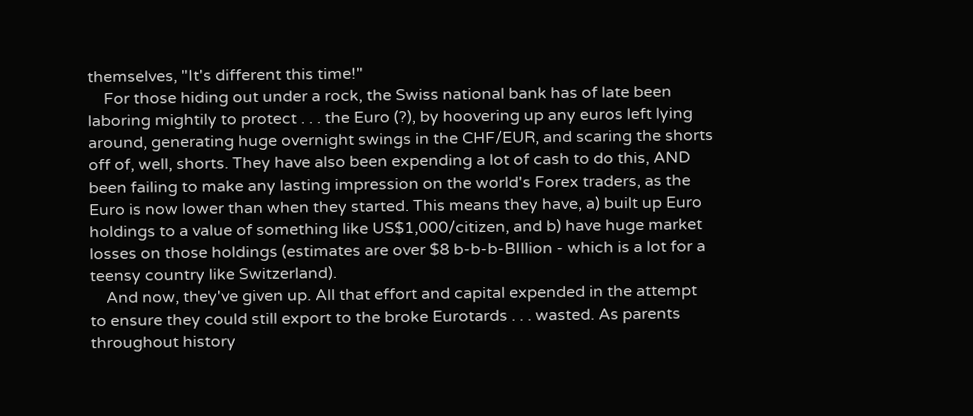themselves, "It's different this time!"
    For those hiding out under a rock, the Swiss national bank has of late been laboring mightily to protect . . . the Euro (?), by hoovering up any euros left lying around, generating huge overnight swings in the CHF/EUR, and scaring the shorts off of, well, shorts. They have also been expending a lot of cash to do this, AND been failing to make any lasting impression on the world's Forex traders, as the Euro is now lower than when they started. This means they have, a) built up Euro holdings to a value of something like US$1,000/citizen, and b) have huge market losses on those holdings (estimates are over $8 b-b-b-BIllion - which is a lot for a teensy country like Switzerland).
    And now, they've given up. All that effort and capital expended in the attempt to ensure they could still export to the broke Eurotards . . . wasted. As parents throughout history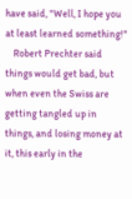have said, "Well, I hope you at least learned something!"
    Robert Prechter said things would get bad, but when even the Swiss are getting tangled up in things, and losing money at it, this early in the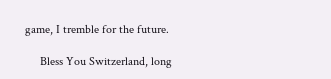game, I tremble for the future.

     Bless You Switzerland, long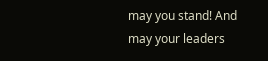may you stand! And may your leaders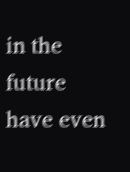in the future have even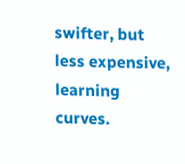swifter, but less expensive, learning curves.